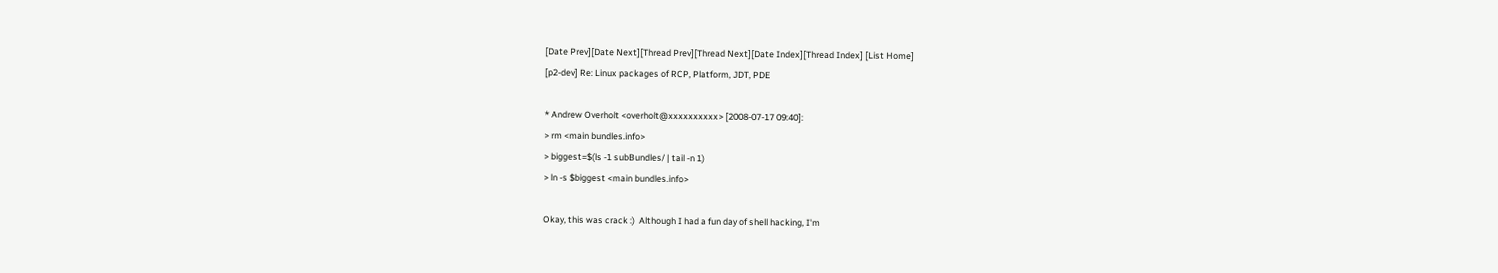[Date Prev][Date Next][Thread Prev][Thread Next][Date Index][Thread Index] [List Home]
[p2-dev] Re: Linux packages of RCP, Platform, JDT, PDE

* Andrew Overholt <overholt@xxxxxxxxxx> [2008-07-17 09:40]:
> rm <main bundles.info>
> biggest=$(ls -1 subBundles/ | tail -n 1)
> ln -s $biggest <main bundles.info>

Okay, this was crack :)  Although I had a fun day of shell hacking, I'm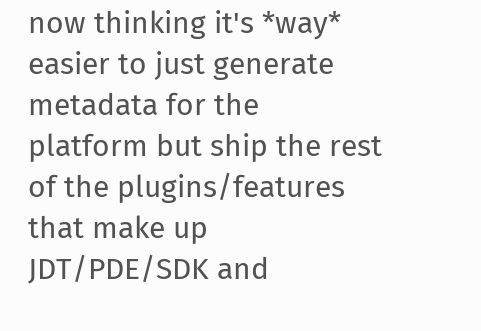now thinking it's *way* easier to just generate metadata for the
platform but ship the rest of the plugins/features that make up
JDT/PDE/SDK and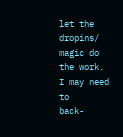let the dropins/ magic do the work.  I may need to
back-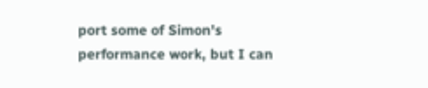port some of Simon's performance work, but I can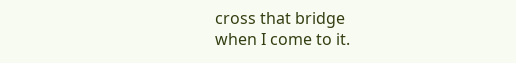cross that bridge
when I come to it.